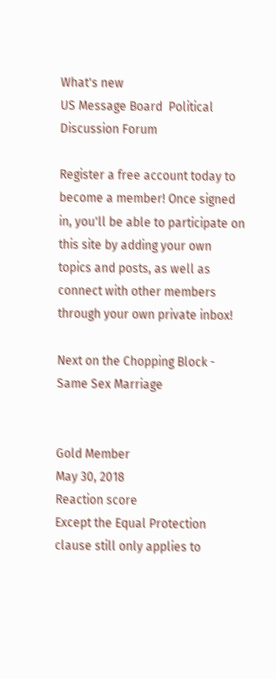What's new
US Message Board  Political Discussion Forum

Register a free account today to become a member! Once signed in, you'll be able to participate on this site by adding your own topics and posts, as well as connect with other members through your own private inbox!

Next on the Chopping Block - Same Sex Marriage


Gold Member
May 30, 2018
Reaction score
Except the Equal Protection clause still only applies to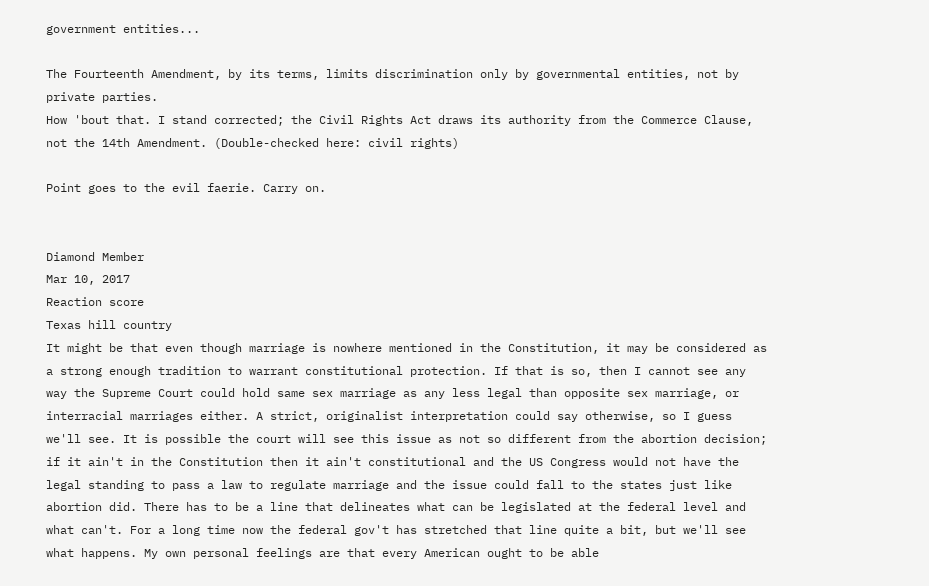government entities...

The Fourteenth Amendment, by its terms, limits discrimination only by governmental entities, not by private parties.
How 'bout that. I stand corrected; the Civil Rights Act draws its authority from the Commerce Clause, not the 14th Amendment. (Double-checked here: civil rights)

Point goes to the evil faerie. Carry on.


Diamond Member
Mar 10, 2017
Reaction score
Texas hill country
It might be that even though marriage is nowhere mentioned in the Constitution, it may be considered as a strong enough tradition to warrant constitutional protection. If that is so, then I cannot see any way the Supreme Court could hold same sex marriage as any less legal than opposite sex marriage, or interracial marriages either. A strict, originalist interpretation could say otherwise, so I guess we'll see. It is possible the court will see this issue as not so different from the abortion decision; if it ain't in the Constitution then it ain't constitutional and the US Congress would not have the legal standing to pass a law to regulate marriage and the issue could fall to the states just like abortion did. There has to be a line that delineates what can be legislated at the federal level and what can't. For a long time now the federal gov't has stretched that line quite a bit, but we'll see what happens. My own personal feelings are that every American ought to be able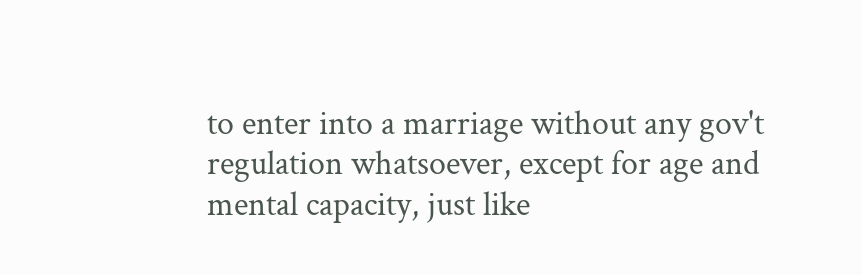to enter into a marriage without any gov't regulation whatsoever, except for age and mental capacity, just like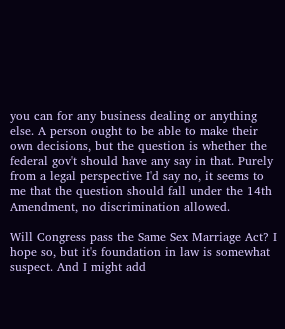you can for any business dealing or anything else. A person ought to be able to make their own decisions, but the question is whether the federal gov't should have any say in that. Purely from a legal perspective I'd say no, it seems to me that the question should fall under the 14th Amendment, no discrimination allowed.

Will Congress pass the Same Sex Marriage Act? I hope so, but it's foundation in law is somewhat suspect. And I might add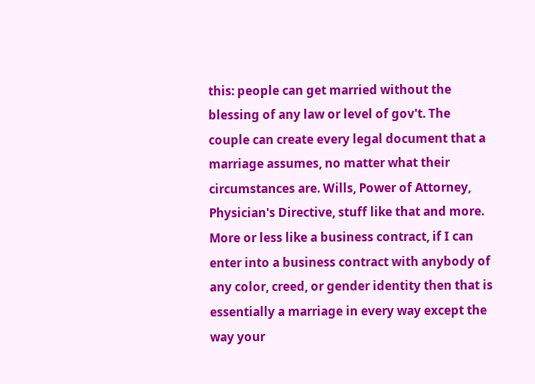this: people can get married without the blessing of any law or level of gov't. The couple can create every legal document that a marriage assumes, no matter what their circumstances are. Wills, Power of Attorney, Physician's Directive, stuff like that and more. More or less like a business contract, if I can enter into a business contract with anybody of any color, creed, or gender identity then that is essentially a marriage in every way except the way your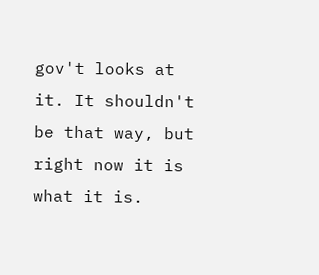gov't looks at it. It shouldn't be that way, but right now it is what it is.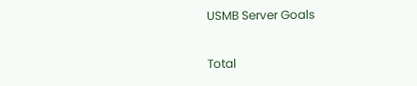USMB Server Goals

Total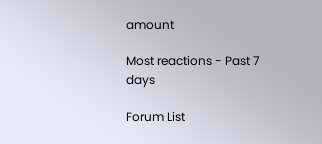amount

Most reactions - Past 7 days

Forum List